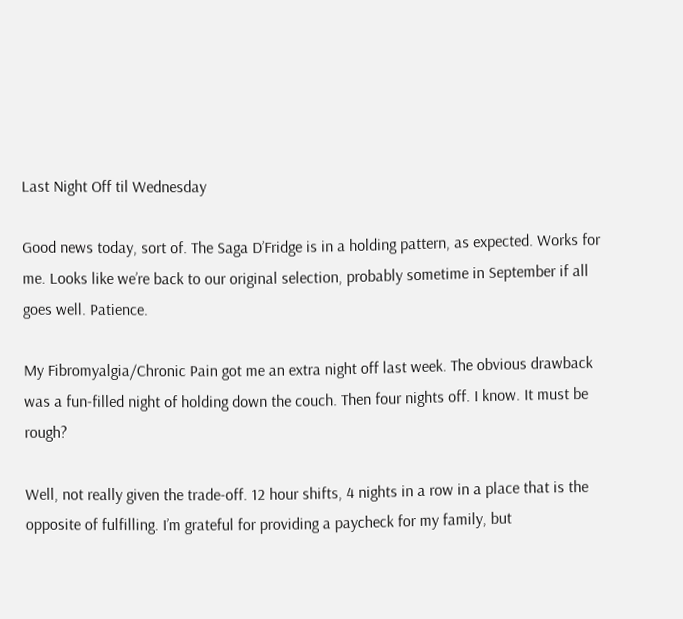Last Night Off til Wednesday

Good news today, sort of. The Saga D’Fridge is in a holding pattern, as expected. Works for me. Looks like we’re back to our original selection, probably sometime in September if all goes well. Patience.

My Fibromyalgia/Chronic Pain got me an extra night off last week. The obvious drawback was a fun-filled night of holding down the couch. Then four nights off. I know. It must be rough?

Well, not really given the trade-off. 12 hour shifts, 4 nights in a row in a place that is the opposite of fulfilling. I’m grateful for providing a paycheck for my family, but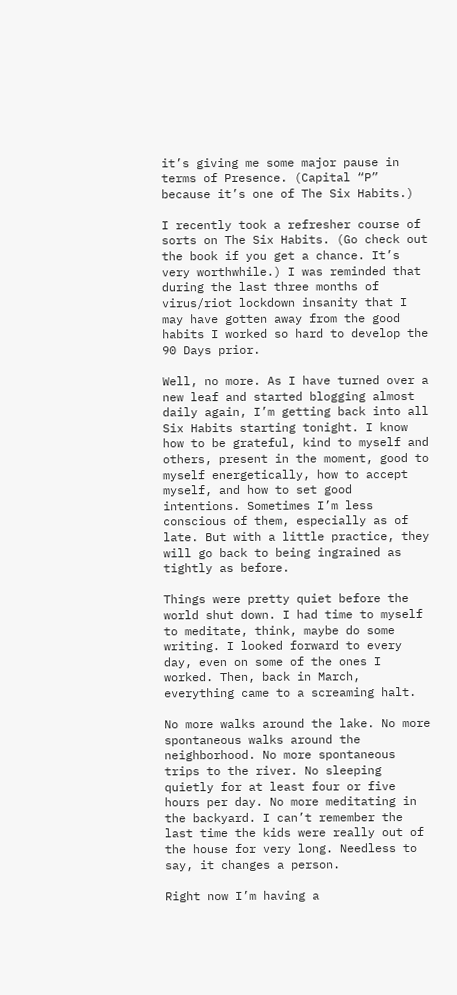it’s giving me some major pause in terms of Presence. (Capital “P” because it’s one of The Six Habits.)

I recently took a refresher course of sorts on The Six Habits. (Go check out the book if you get a chance. It’s very worthwhile.) I was reminded that during the last three months of virus/riot lockdown insanity that I may have gotten away from the good habits I worked so hard to develop the 90 Days prior.

Well, no more. As I have turned over a new leaf and started blogging almost daily again, I’m getting back into all Six Habits starting tonight. I know how to be grateful, kind to myself and others, present in the moment, good to myself energetically, how to accept myself, and how to set good intentions. Sometimes I’m less conscious of them, especially as of late. But with a little practice, they will go back to being ingrained as tightly as before.

Things were pretty quiet before the world shut down. I had time to myself to meditate, think, maybe do some writing. I looked forward to every day, even on some of the ones I worked. Then, back in March, everything came to a screaming halt.

No more walks around the lake. No more spontaneous walks around the neighborhood. No more spontaneous trips to the river. No sleeping quietly for at least four or five hours per day. No more meditating in the backyard. I can’t remember the last time the kids were really out of the house for very long. Needless to say, it changes a person.

Right now I’m having a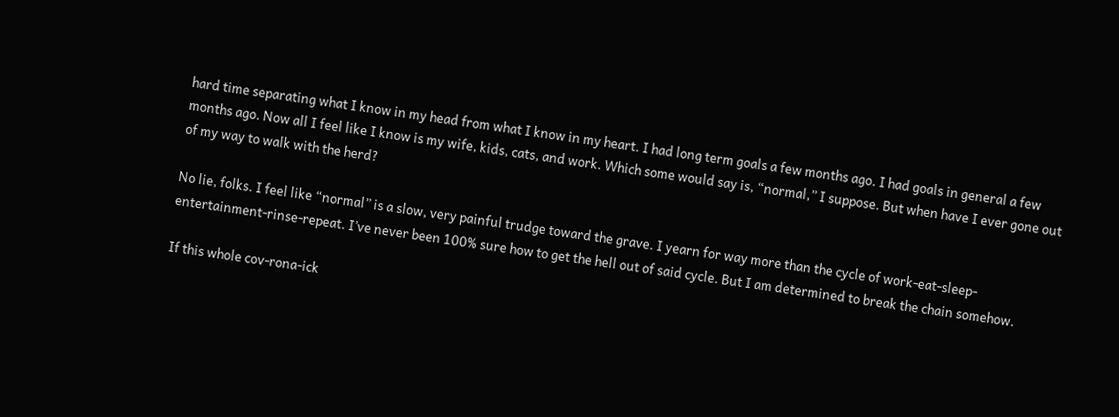hard time separating what I know in my head from what I know in my heart. I had long term goals a few months ago. I had goals in general a few months ago. Now all I feel like I know is my wife, kids, cats, and work. Which some would say is, “normal,” I suppose. But when have I ever gone out of my way to walk with the herd?

No lie, folks. I feel like “normal” is a slow, very painful trudge toward the grave. I yearn for way more than the cycle of work-eat-sleep-entertainment-rinse-repeat. I’ve never been 100% sure how to get the hell out of said cycle. But I am determined to break the chain somehow.

If this whole cov-rona-ick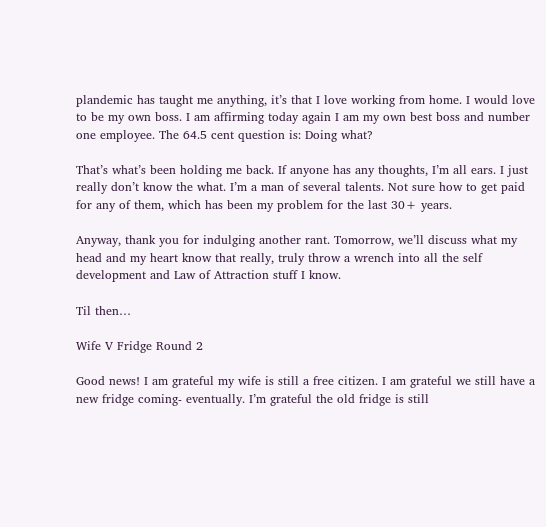plandemic has taught me anything, it’s that I love working from home. I would love to be my own boss. I am affirming today again I am my own best boss and number one employee. The 64.5 cent question is: Doing what?

That’s what’s been holding me back. If anyone has any thoughts, I’m all ears. I just really don’t know the what. I’m a man of several talents. Not sure how to get paid for any of them, which has been my problem for the last 30+ years.

Anyway, thank you for indulging another rant. Tomorrow, we’ll discuss what my head and my heart know that really, truly throw a wrench into all the self development and Law of Attraction stuff I know.

Til then…

Wife V Fridge Round 2

Good news! I am grateful my wife is still a free citizen. I am grateful we still have a new fridge coming- eventually. I’m grateful the old fridge is still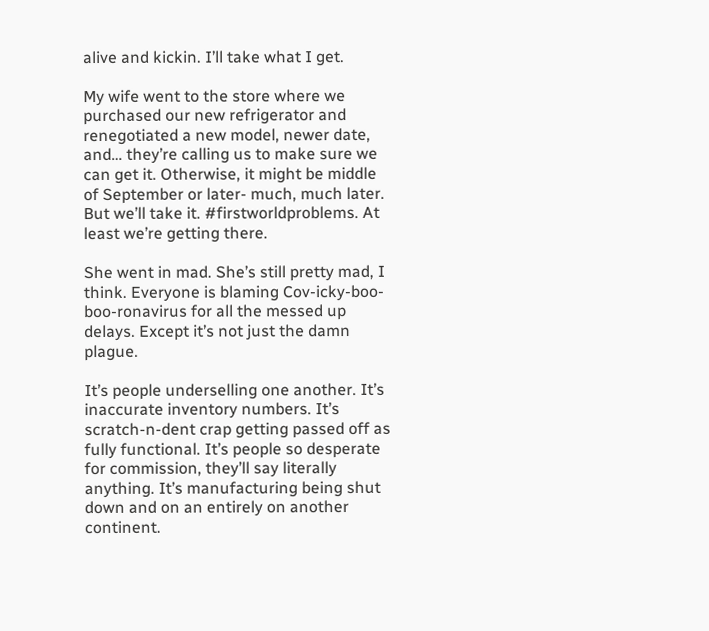alive and kickin. I’ll take what I get.

My wife went to the store where we purchased our new refrigerator and renegotiated a new model, newer date, and… they’re calling us to make sure we can get it. Otherwise, it might be middle of September or later- much, much later. But we’ll take it. #firstworldproblems. At least we’re getting there.

She went in mad. She’s still pretty mad, I think. Everyone is blaming Cov-icky-boo-boo-ronavirus for all the messed up delays. Except it’s not just the damn plague.

It’s people underselling one another. It’s inaccurate inventory numbers. It’s scratch-n-dent crap getting passed off as fully functional. It’s people so desperate for commission, they’ll say literally anything. It’s manufacturing being shut down and on an entirely on another continent.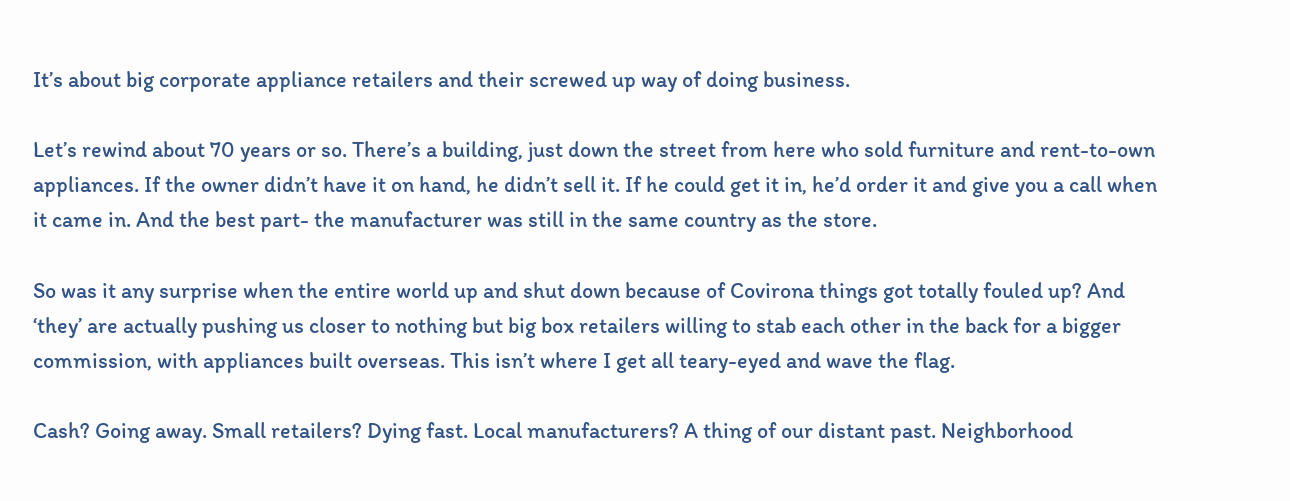It’s about big corporate appliance retailers and their screwed up way of doing business.

Let’s rewind about 70 years or so. There’s a building, just down the street from here who sold furniture and rent-to-own appliances. If the owner didn’t have it on hand, he didn’t sell it. If he could get it in, he’d order it and give you a call when it came in. And the best part- the manufacturer was still in the same country as the store.

So was it any surprise when the entire world up and shut down because of Covirona things got totally fouled up? And ‘they’ are actually pushing us closer to nothing but big box retailers willing to stab each other in the back for a bigger commission, with appliances built overseas. This isn’t where I get all teary-eyed and wave the flag.

Cash? Going away. Small retailers? Dying fast. Local manufacturers? A thing of our distant past. Neighborhood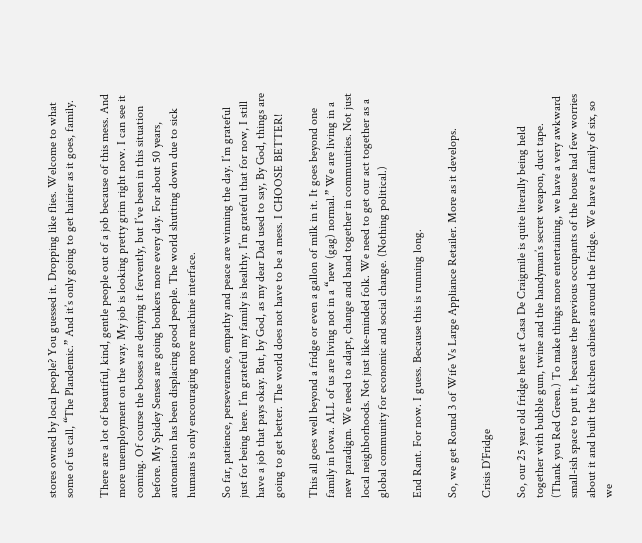stores owned by local people? You guessed it. Dropping like flies. Welcome to what some of us call, “The Plandemic.” And it’s only going to get hairier as it goes, family.

There are a lot of beautiful, kind, gentle people out of a job because of this mess. And more unemployment on the way. My job is looking pretty grim right now. I can see it coming. Of course the bosses are denying it fervently, but I’ve been in this situation before. My Spidey Senses are going bonkers more every day. For about 50 years, automation has been displacing good people. The world shutting down due to sick humans is only encouraging more machine interface.

So far, patience, perseverance, empathy and peace are winning the day. I’m grateful just for being here. I’m grateful my family is healthy. I’m grateful that for now, I still have a job that pays okay. But, by God, as my dear Dad used to say, By God, things are going to get better. The world does not have to be a mess. I CHOOSE BETTER!

This all goes well beyond a fridge or even a gallon of milk in it. It goes beyond one family in Iowa. ALL of us are living not in a “new (gag) normal.” We are living in a new paradigm. We need to adapt, change and band together in communities. Not just local neighborhoods. Not just like-minded folk. We need to get our act together as a global community for economic and social change. (Nothing political.)

End Rant. For now. I guess. Because this is running long.

So, we get Round 3 of Wife Vs Large Appliance Retailer. More as it develops.

Crisis D’Fridge

So, our 25 year old fridge here at Casa De Craigmile is quite literally being held together with bubble gum, twine and the handyman’s secret weapon, duct tape. (Thank you Red Green.) To make things more entertaining, we have a very awkward small-ish space to put it, because the previous occupants of the house had few worries about it and built the kitchen cabinets around the fridge. We have a family of six, so we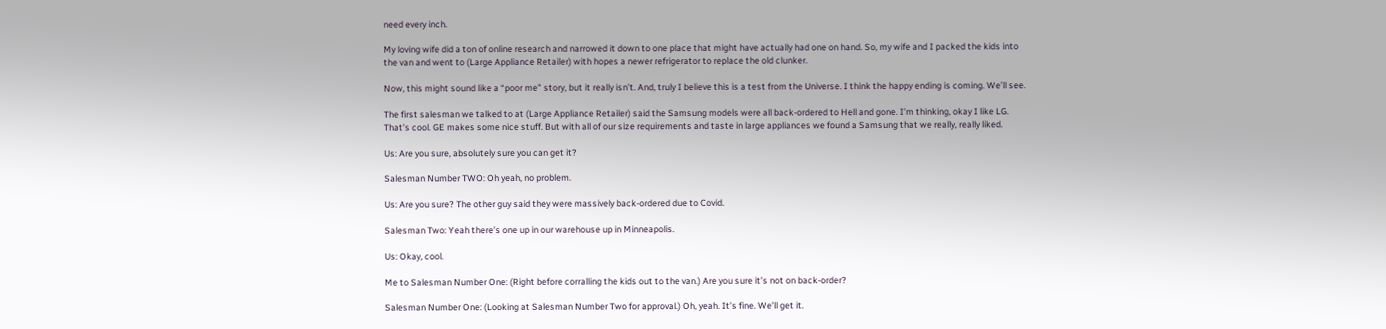need every inch.

My loving wife did a ton of online research and narrowed it down to one place that might have actually had one on hand. So, my wife and I packed the kids into the van and went to (Large Appliance Retailer) with hopes a newer refrigerator to replace the old clunker.

Now, this might sound like a “poor me” story, but it really isn’t. And, truly I believe this is a test from the Universe. I think the happy ending is coming. We’ll see.

The first salesman we talked to at (Large Appliance Retailer) said the Samsung models were all back-ordered to Hell and gone. I’m thinking, okay I like LG. That’s cool. GE makes some nice stuff. But with all of our size requirements and taste in large appliances we found a Samsung that we really, really liked.

Us: Are you sure, absolutely sure you can get it?

Salesman Number TWO: Oh yeah, no problem.

Us: Are you sure? The other guy said they were massively back-ordered due to Covid.

Salesman Two: Yeah there’s one up in our warehouse up in Minneapolis.

Us: Okay, cool.

Me to Salesman Number One: (Right before corralling the kids out to the van.) Are you sure it’s not on back-order?

Salesman Number One: (Looking at Salesman Number Two for approval.) Oh, yeah. It’s fine. We’ll get it.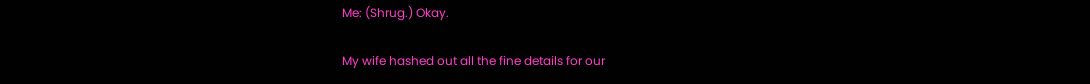Me: (Shrug.) Okay.

My wife hashed out all the fine details for our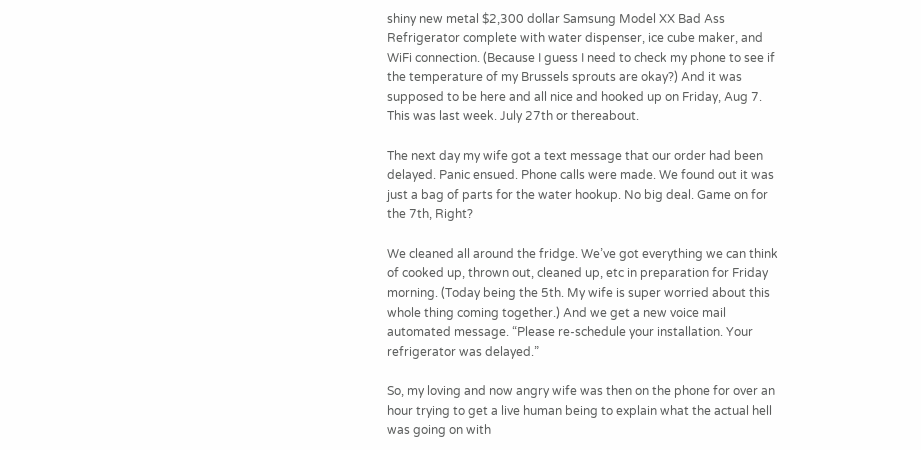shiny new metal $2,300 dollar Samsung Model XX Bad Ass Refrigerator complete with water dispenser, ice cube maker, and WiFi connection. (Because I guess I need to check my phone to see if the temperature of my Brussels sprouts are okay?) And it was supposed to be here and all nice and hooked up on Friday, Aug 7. This was last week. July 27th or thereabout.

The next day my wife got a text message that our order had been delayed. Panic ensued. Phone calls were made. We found out it was just a bag of parts for the water hookup. No big deal. Game on for the 7th, Right?

We cleaned all around the fridge. We’ve got everything we can think of cooked up, thrown out, cleaned up, etc in preparation for Friday morning. (Today being the 5th. My wife is super worried about this whole thing coming together.) And we get a new voice mail automated message. “Please re-schedule your installation. Your refrigerator was delayed.”

So, my loving and now angry wife was then on the phone for over an hour trying to get a live human being to explain what the actual hell was going on with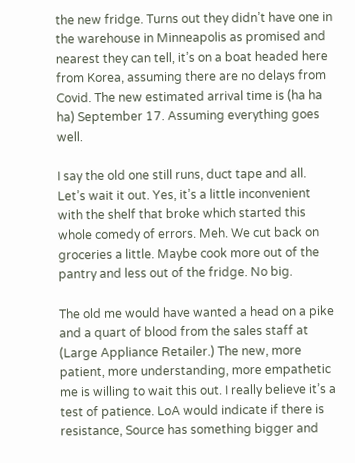the new fridge. Turns out they didn’t have one in the warehouse in Minneapolis as promised and nearest they can tell, it’s on a boat headed here from Korea, assuming there are no delays from Covid. The new estimated arrival time is (ha ha ha) September 17. Assuming everything goes well.

I say the old one still runs, duct tape and all. Let’s wait it out. Yes, it’s a little inconvenient with the shelf that broke which started this whole comedy of errors. Meh. We cut back on groceries a little. Maybe cook more out of the pantry and less out of the fridge. No big.

The old me would have wanted a head on a pike and a quart of blood from the sales staff at (Large Appliance Retailer.) The new, more patient, more understanding, more empathetic me is willing to wait this out. I really believe it’s a test of patience. LoA would indicate if there is resistance, Source has something bigger and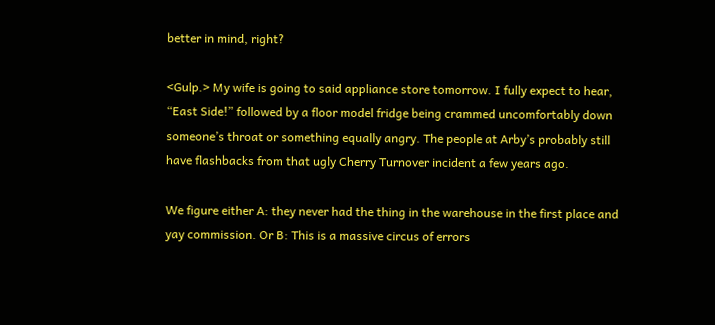better in mind, right?

<Gulp.> My wife is going to said appliance store tomorrow. I fully expect to hear, “East Side!” followed by a floor model fridge being crammed uncomfortably down someone’s throat or something equally angry. The people at Arby’s probably still have flashbacks from that ugly Cherry Turnover incident a few years ago.

We figure either A: they never had the thing in the warehouse in the first place and yay commission. Or B: This is a massive circus of errors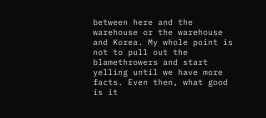between here and the warehouse or the warehouse and Korea. My whole point is not to pull out the blamethrowers and start yelling until we have more facts. Even then, what good is it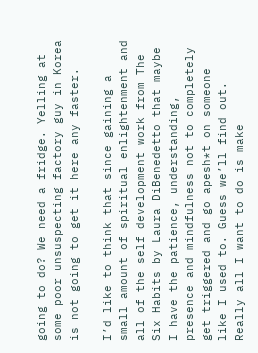going to do? We need a fridge. Yelling at some poor unsuspecting factory guy in Korea is not going to get it here any faster.

I’d like to think that since gaining a small amount of spiritual enlightenment and all of the self development work from The Six Habits by Laura DiBenedetto that maybe I have the patience, understanding, presence and mindfulness not to completely get triggered and go apesh*t on someone like I used to. Guess we’ll find out. Really all I want to do is make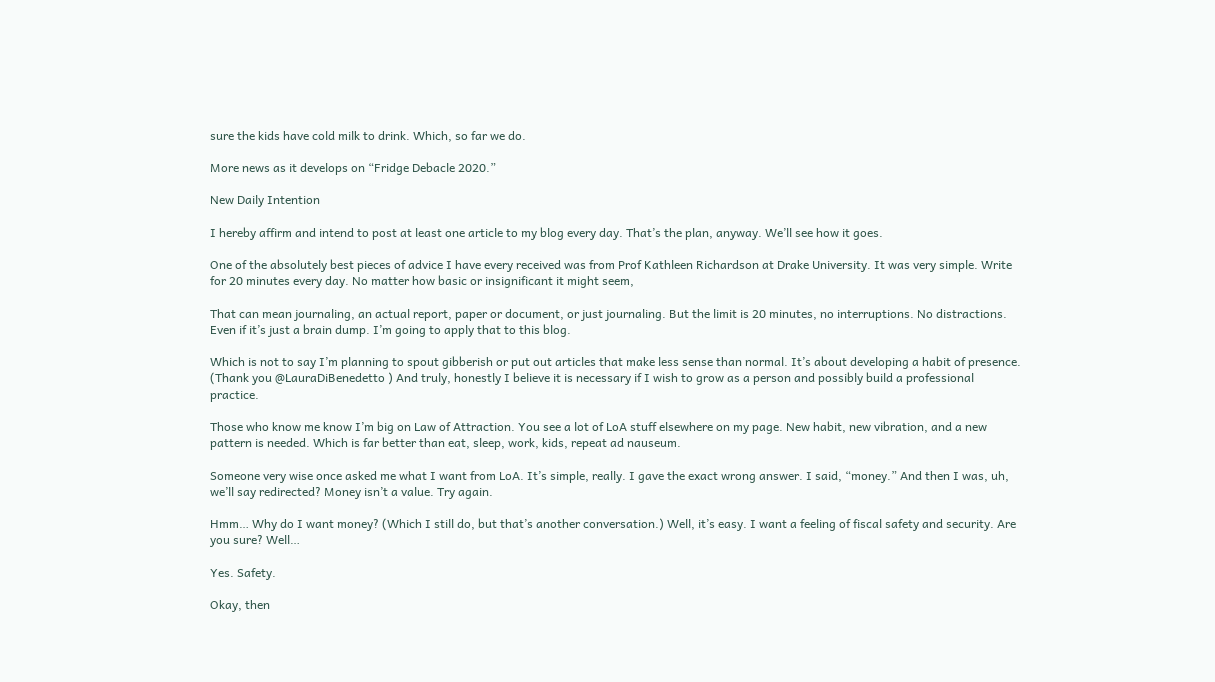sure the kids have cold milk to drink. Which, so far we do.

More news as it develops on “Fridge Debacle 2020.”

New Daily Intention

I hereby affirm and intend to post at least one article to my blog every day. That’s the plan, anyway. We’ll see how it goes.

One of the absolutely best pieces of advice I have every received was from Prof Kathleen Richardson at Drake University. It was very simple. Write for 20 minutes every day. No matter how basic or insignificant it might seem,

That can mean journaling, an actual report, paper or document, or just journaling. But the limit is 20 minutes, no interruptions. No distractions. Even if it’s just a brain dump. I’m going to apply that to this blog.

Which is not to say I’m planning to spout gibberish or put out articles that make less sense than normal. It’s about developing a habit of presence. (Thank you @LauraDiBenedetto ) And truly, honestly I believe it is necessary if I wish to grow as a person and possibly build a professional practice.

Those who know me know I’m big on Law of Attraction. You see a lot of LoA stuff elsewhere on my page. New habit, new vibration, and a new pattern is needed. Which is far better than eat, sleep, work, kids, repeat ad nauseum.

Someone very wise once asked me what I want from LoA. It’s simple, really. I gave the exact wrong answer. I said, “money.” And then I was, uh, we’ll say redirected? Money isn’t a value. Try again.

Hmm… Why do I want money? (Which I still do, but that’s another conversation.) Well, it’s easy. I want a feeling of fiscal safety and security. Are you sure? Well…

Yes. Safety.

Okay, then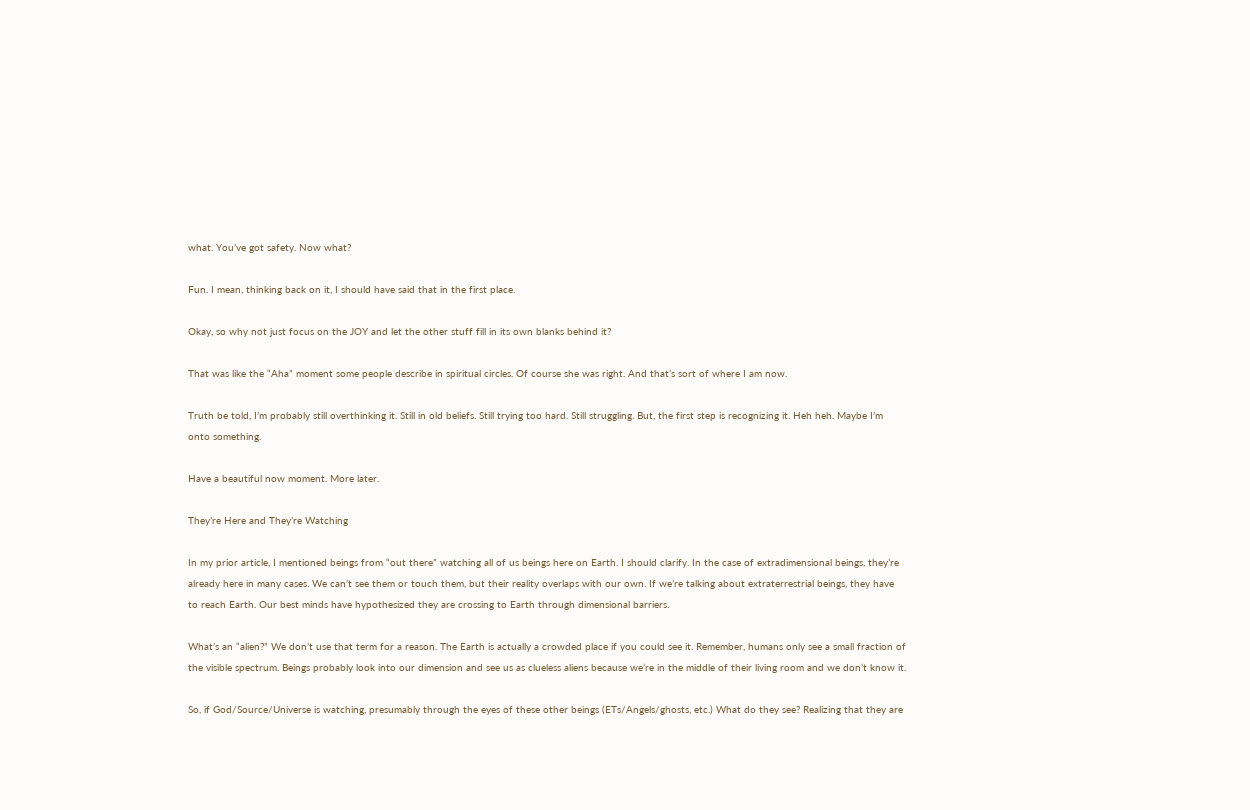what. You’ve got safety. Now what?

Fun. I mean, thinking back on it, I should have said that in the first place.

Okay, so why not just focus on the JOY and let the other stuff fill in its own blanks behind it?

That was like the “Aha” moment some people describe in spiritual circles. Of course she was right. And that’s sort of where I am now.

Truth be told, I’m probably still overthinking it. Still in old beliefs. Still trying too hard. Still struggling. But, the first step is recognizing it. Heh heh. Maybe I’m onto something.

Have a beautiful now moment. More later.

They’re Here and They’re Watching

In my prior article, I mentioned beings from “out there” watching all of us beings here on Earth. I should clarify. In the case of extradimensional beings, they’re already here in many cases. We can’t see them or touch them, but their reality overlaps with our own. If we’re talking about extraterrestrial beings, they have to reach Earth. Our best minds have hypothesized they are crossing to Earth through dimensional barriers.

What’s an “alien?” We don’t use that term for a reason. The Earth is actually a crowded place if you could see it. Remember, humans only see a small fraction of the visible spectrum. Beings probably look into our dimension and see us as clueless aliens because we’re in the middle of their living room and we don’t know it.

So, if God/Source/Universe is watching, presumably through the eyes of these other beings (ETs/Angels/ghosts, etc.) What do they see? Realizing that they are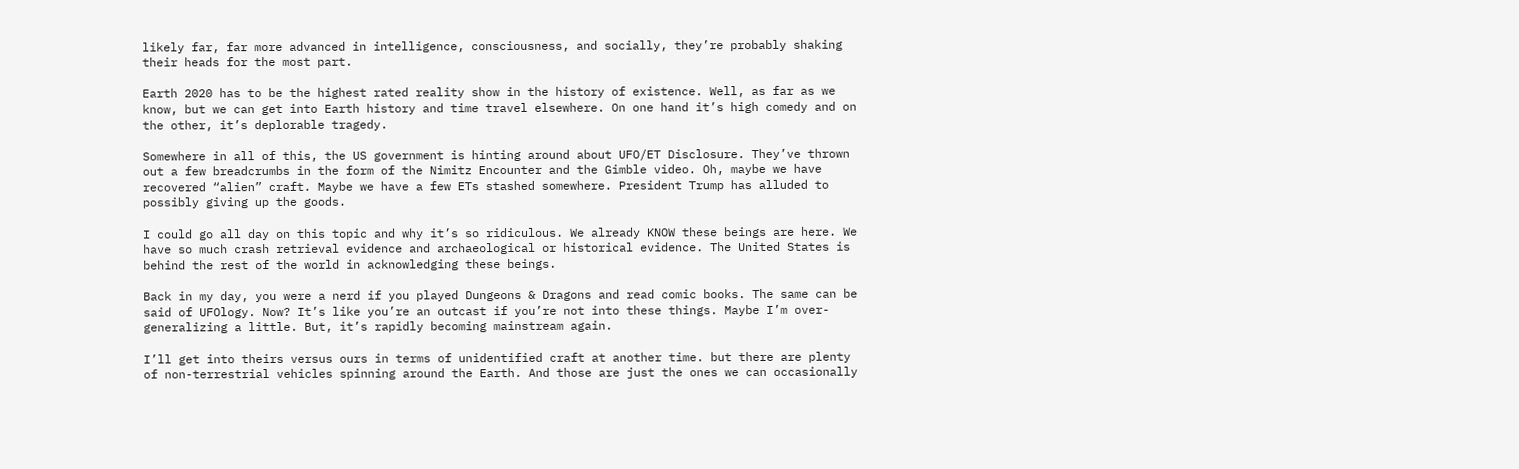likely far, far more advanced in intelligence, consciousness, and socially, they’re probably shaking their heads for the most part.

Earth 2020 has to be the highest rated reality show in the history of existence. Well, as far as we know, but we can get into Earth history and time travel elsewhere. On one hand it’s high comedy and on the other, it’s deplorable tragedy.

Somewhere in all of this, the US government is hinting around about UFO/ET Disclosure. They’ve thrown out a few breadcrumbs in the form of the Nimitz Encounter and the Gimble video. Oh, maybe we have recovered “alien” craft. Maybe we have a few ETs stashed somewhere. President Trump has alluded to possibly giving up the goods.

I could go all day on this topic and why it’s so ridiculous. We already KNOW these beings are here. We have so much crash retrieval evidence and archaeological or historical evidence. The United States is behind the rest of the world in acknowledging these beings.

Back in my day, you were a nerd if you played Dungeons & Dragons and read comic books. The same can be said of UFOlogy. Now? It’s like you’re an outcast if you’re not into these things. Maybe I’m over-generalizing a little. But, it’s rapidly becoming mainstream again.

I’ll get into theirs versus ours in terms of unidentified craft at another time. but there are plenty of non-terrestrial vehicles spinning around the Earth. And those are just the ones we can occasionally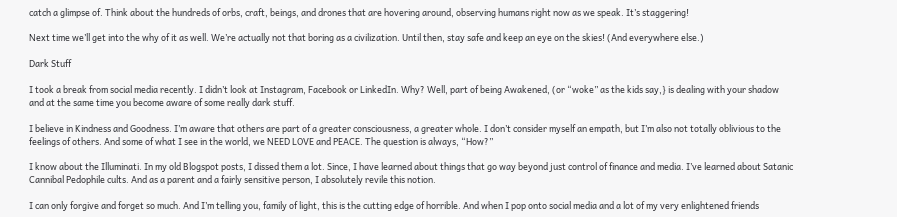catch a glimpse of. Think about the hundreds of orbs, craft, beings, and drones that are hovering around, observing humans right now as we speak. It’s staggering!

Next time we’ll get into the why of it as well. We’re actually not that boring as a civilization. Until then, stay safe and keep an eye on the skies! (And everywhere else.)

Dark Stuff

I took a break from social media recently. I didn’t look at Instagram, Facebook or LinkedIn. Why? Well, part of being Awakened, (or “woke” as the kids say,} is dealing with your shadow and at the same time you become aware of some really dark stuff.

I believe in Kindness and Goodness. I’m aware that others are part of a greater consciousness, a greater whole. I don’t consider myself an empath, but I’m also not totally oblivious to the feelings of others. And some of what I see in the world, we NEED LOVE and PEACE. The question is always, “How?”

I know about the Illuminati. In my old Blogspot posts, I dissed them a lot. Since, I have learned about things that go way beyond just control of finance and media. I’ve learned about Satanic Cannibal Pedophile cults. And as a parent and a fairly sensitive person, I absolutely revile this notion.

I can only forgive and forget so much. And I’m telling you, family of light, this is the cutting edge of horrible. And when I pop onto social media and a lot of my very enlightened friends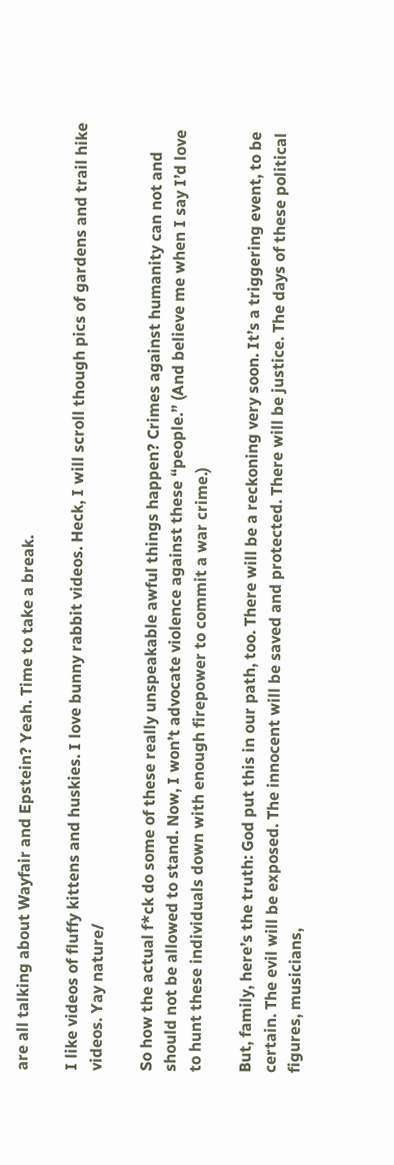are all talking about Wayfair and Epstein? Yeah. Time to take a break.

I like videos of fluffy kittens and huskies. I love bunny rabbit videos. Heck, I will scroll though pics of gardens and trail hike videos. Yay nature/

So how the actual f*ck do some of these really unspeakable awful things happen? Crimes against humanity can not and should not be allowed to stand. Now, I won’t advocate violence against these “people.” (And believe me when I say I’d love to hunt these individuals down with enough firepower to commit a war crime.)

But, family, here’s the truth: God put this in our path, too. There will be a reckoning very soon. It’s a triggering event, to be certain. The evil will be exposed. The innocent will be saved and protected. There will be justice. The days of these political figures, musicians,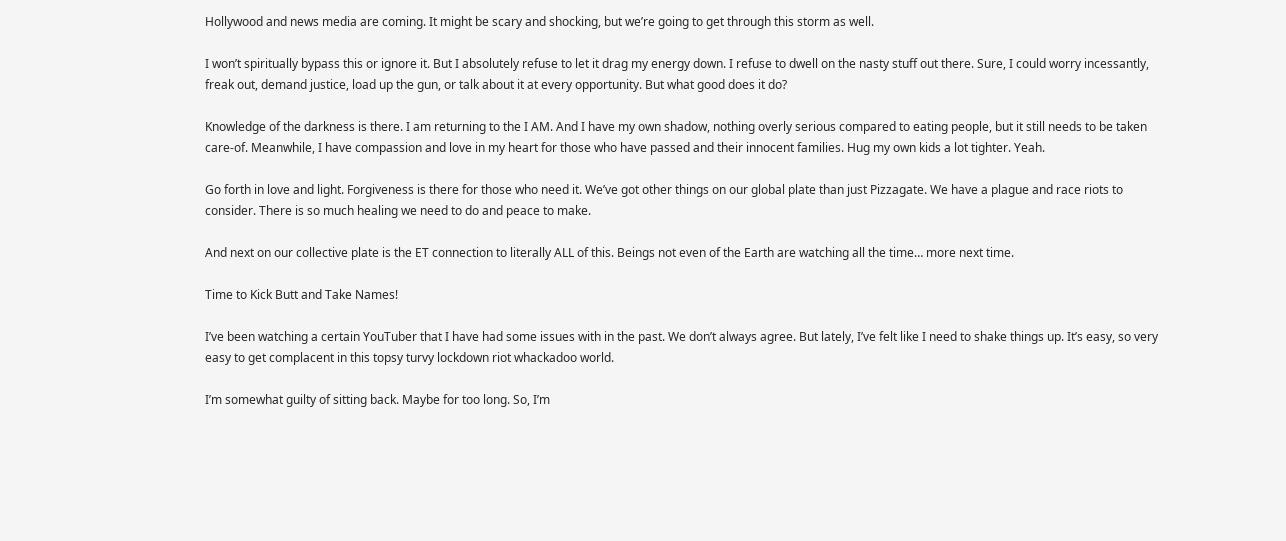Hollywood and news media are coming. It might be scary and shocking, but we’re going to get through this storm as well.

I won’t spiritually bypass this or ignore it. But I absolutely refuse to let it drag my energy down. I refuse to dwell on the nasty stuff out there. Sure, I could worry incessantly, freak out, demand justice, load up the gun, or talk about it at every opportunity. But what good does it do?

Knowledge of the darkness is there. I am returning to the I AM. And I have my own shadow, nothing overly serious compared to eating people, but it still needs to be taken care-of. Meanwhile, I have compassion and love in my heart for those who have passed and their innocent families. Hug my own kids a lot tighter. Yeah.

Go forth in love and light. Forgiveness is there for those who need it. We’ve got other things on our global plate than just Pizzagate. We have a plague and race riots to consider. There is so much healing we need to do and peace to make.

And next on our collective plate is the ET connection to literally ALL of this. Beings not even of the Earth are watching all the time… more next time.

Time to Kick Butt and Take Names!

I’ve been watching a certain YouTuber that I have had some issues with in the past. We don’t always agree. But lately, I’ve felt like I need to shake things up. It’s easy, so very easy to get complacent in this topsy turvy lockdown riot whackadoo world.

I’m somewhat guilty of sitting back. Maybe for too long. So, I’m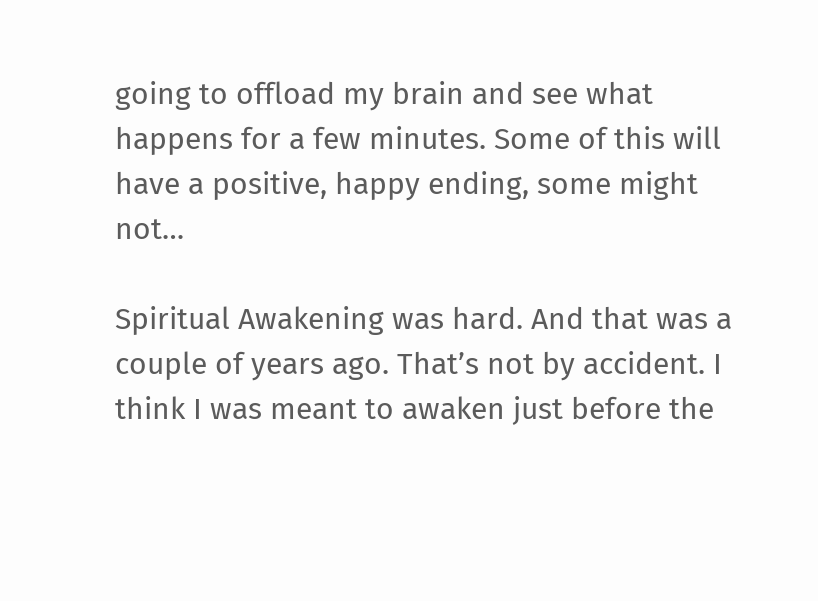going to offload my brain and see what happens for a few minutes. Some of this will have a positive, happy ending, some might not…

Spiritual Awakening was hard. And that was a couple of years ago. That’s not by accident. I think I was meant to awaken just before the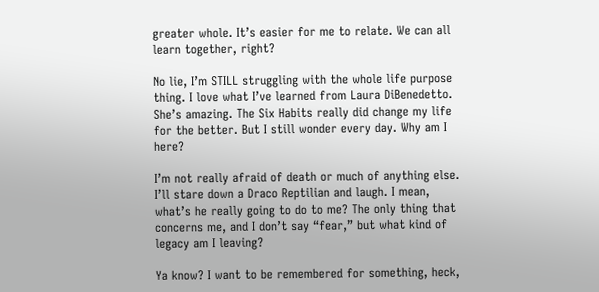greater whole. It’s easier for me to relate. We can all learn together, right?

No lie, I’m STILL struggling with the whole life purpose thing. I love what I’ve learned from Laura DiBenedetto. She’s amazing. The Six Habits really did change my life for the better. But I still wonder every day. Why am I here?

I’m not really afraid of death or much of anything else. I’ll stare down a Draco Reptilian and laugh. I mean, what’s he really going to do to me? The only thing that concerns me, and I don’t say “fear,” but what kind of legacy am I leaving?

Ya know? I want to be remembered for something, heck,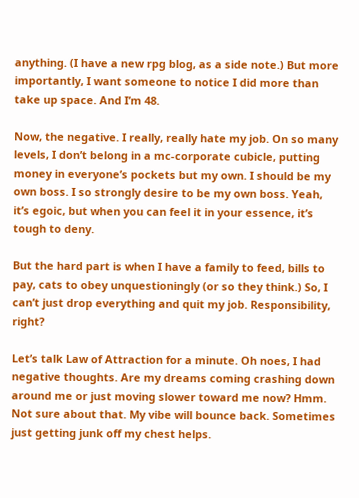anything. (I have a new rpg blog, as a side note.) But more importantly, I want someone to notice I did more than take up space. And I’m 48.

Now, the negative. I really, really hate my job. On so many levels, I don’t belong in a mc-corporate cubicle, putting money in everyone’s pockets but my own. I should be my own boss. I so strongly desire to be my own boss. Yeah, it’s egoic, but when you can feel it in your essence, it’s tough to deny.

But the hard part is when I have a family to feed, bills to pay, cats to obey unquestioningly (or so they think.) So, I can’t just drop everything and quit my job. Responsibility, right?

Let’s talk Law of Attraction for a minute. Oh noes, I had negative thoughts. Are my dreams coming crashing down around me or just moving slower toward me now? Hmm. Not sure about that. My vibe will bounce back. Sometimes just getting junk off my chest helps.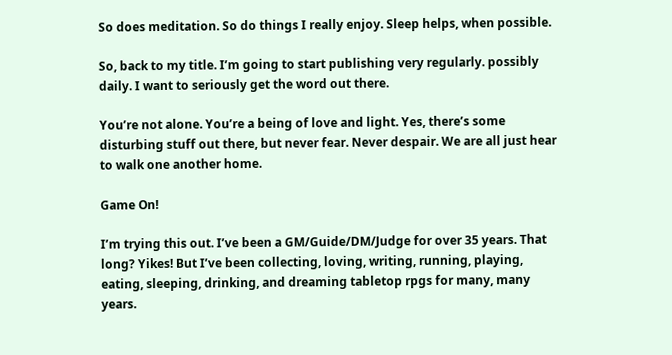So does meditation. So do things I really enjoy. Sleep helps, when possible.

So, back to my title. I’m going to start publishing very regularly. possibly daily. I want to seriously get the word out there.

You’re not alone. You’re a being of love and light. Yes, there’s some disturbing stuff out there, but never fear. Never despair. We are all just hear to walk one another home.

Game On!

I’m trying this out. I’ve been a GM/Guide/DM/Judge for over 35 years. That long? Yikes! But I’ve been collecting, loving, writing, running, playing, eating, sleeping, drinking, and dreaming tabletop rpgs for many, many years.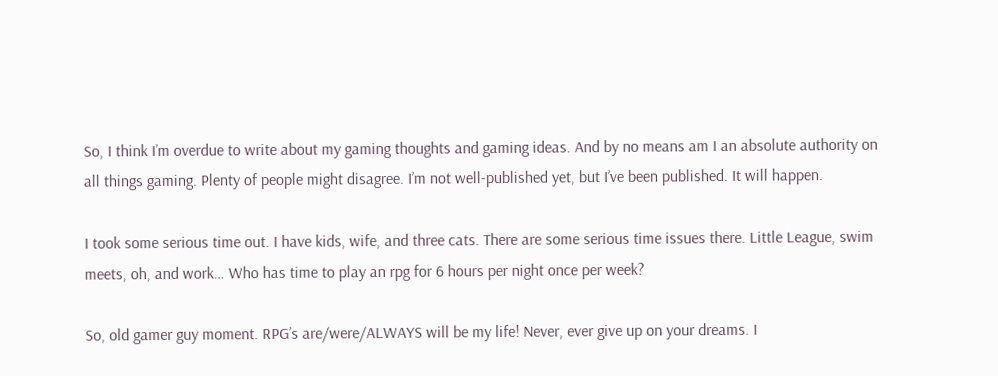So, I think I’m overdue to write about my gaming thoughts and gaming ideas. And by no means am I an absolute authority on all things gaming. Plenty of people might disagree. I’m not well-published yet, but I’ve been published. It will happen.

I took some serious time out. I have kids, wife, and three cats. There are some serious time issues there. Little League, swim meets, oh, and work… Who has time to play an rpg for 6 hours per night once per week?

So, old gamer guy moment. RPG’s are/were/ALWAYS will be my life! Never, ever give up on your dreams. I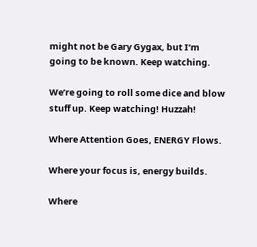might not be Gary Gygax, but I’m going to be known. Keep watching.

We’re going to roll some dice and blow stuff up. Keep watching! Huzzah!

Where Attention Goes, ENERGY Flows.

Where your focus is, energy builds.

Where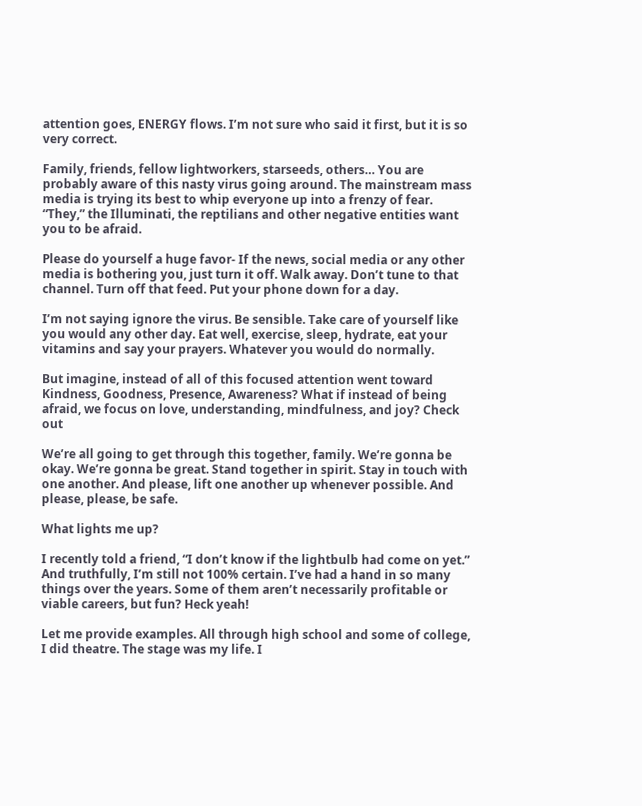attention goes, ENERGY flows. I’m not sure who said it first, but it is so very correct.

Family, friends, fellow lightworkers, starseeds, others… You are probably aware of this nasty virus going around. The mainstream mass media is trying its best to whip everyone up into a frenzy of fear. “They,” the Illuminati, the reptilians and other negative entities want you to be afraid.

Please do yourself a huge favor- If the news, social media or any other media is bothering you, just turn it off. Walk away. Don’t tune to that channel. Turn off that feed. Put your phone down for a day.

I’m not saying ignore the virus. Be sensible. Take care of yourself like you would any other day. Eat well, exercise, sleep, hydrate, eat your vitamins and say your prayers. Whatever you would do normally.

But imagine, instead of all of this focused attention went toward Kindness, Goodness, Presence, Awareness? What if instead of being afraid, we focus on love, understanding, mindfulness, and joy? Check out

We’re all going to get through this together, family. We’re gonna be okay. We’re gonna be great. Stand together in spirit. Stay in touch with one another. And please, lift one another up whenever possible. And please, please, be safe.

What lights me up?

I recently told a friend, “I don’t know if the lightbulb had come on yet.” And truthfully, I’m still not 100% certain. I’ve had a hand in so many things over the years. Some of them aren’t necessarily profitable or viable careers, but fun? Heck yeah!

Let me provide examples. All through high school and some of college, I did theatre. The stage was my life. I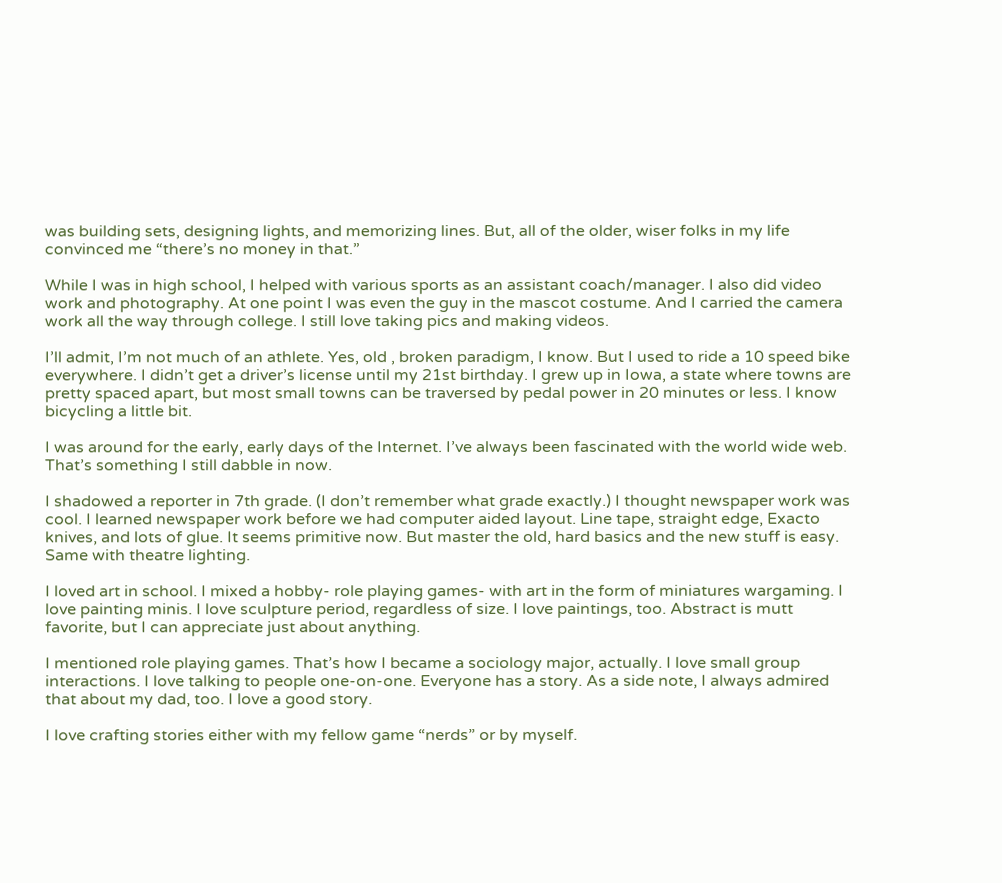was building sets, designing lights, and memorizing lines. But, all of the older, wiser folks in my life convinced me “there’s no money in that.”

While I was in high school, I helped with various sports as an assistant coach/manager. I also did video work and photography. At one point I was even the guy in the mascot costume. And I carried the camera work all the way through college. I still love taking pics and making videos.

I’ll admit, I’m not much of an athlete. Yes, old , broken paradigm, I know. But I used to ride a 10 speed bike everywhere. I didn’t get a driver’s license until my 21st birthday. I grew up in Iowa, a state where towns are pretty spaced apart, but most small towns can be traversed by pedal power in 20 minutes or less. I know bicycling a little bit.

I was around for the early, early days of the Internet. I’ve always been fascinated with the world wide web. That’s something I still dabble in now.

I shadowed a reporter in 7th grade. (I don’t remember what grade exactly.) I thought newspaper work was cool. I learned newspaper work before we had computer aided layout. Line tape, straight edge, Exacto knives, and lots of glue. It seems primitive now. But master the old, hard basics and the new stuff is easy. Same with theatre lighting.

I loved art in school. I mixed a hobby- role playing games- with art in the form of miniatures wargaming. I love painting minis. I love sculpture period, regardless of size. I love paintings, too. Abstract is mutt favorite, but I can appreciate just about anything.

I mentioned role playing games. That’s how I became a sociology major, actually. I love small group interactions. I love talking to people one-on-one. Everyone has a story. As a side note, I always admired that about my dad, too. I love a good story.

I love crafting stories either with my fellow game “nerds” or by myself.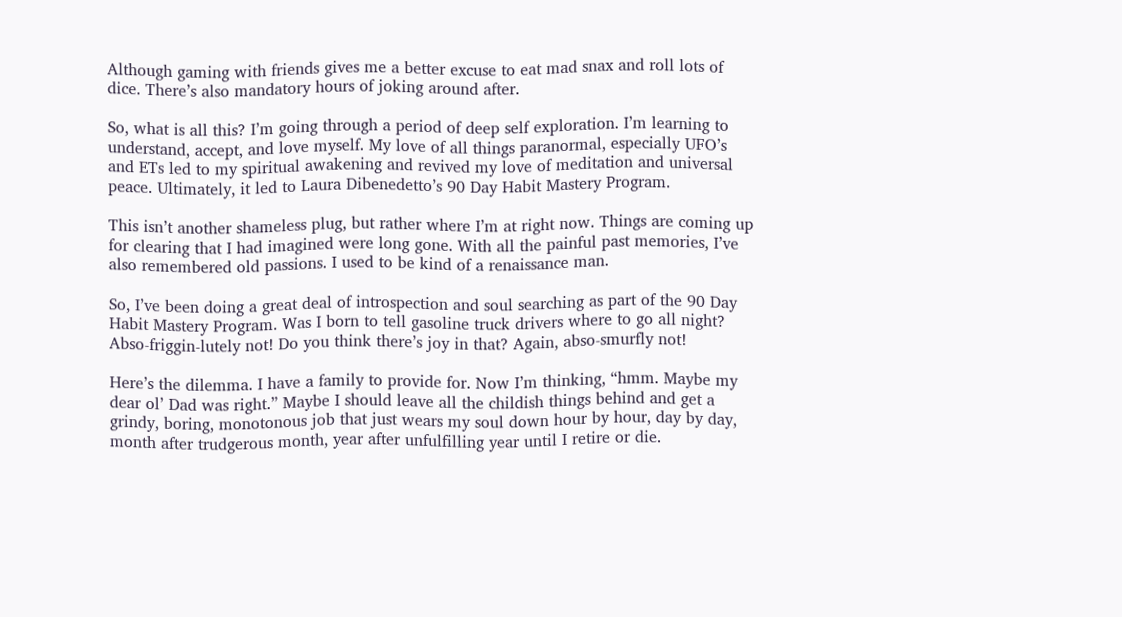Although gaming with friends gives me a better excuse to eat mad snax and roll lots of dice. There’s also mandatory hours of joking around after.

So, what is all this? I’m going through a period of deep self exploration. I’m learning to understand, accept, and love myself. My love of all things paranormal, especially UFO’s and ETs led to my spiritual awakening and revived my love of meditation and universal peace. Ultimately, it led to Laura Dibenedetto’s 90 Day Habit Mastery Program.

This isn’t another shameless plug, but rather where I’m at right now. Things are coming up for clearing that I had imagined were long gone. With all the painful past memories, I’ve also remembered old passions. I used to be kind of a renaissance man.

So, I’ve been doing a great deal of introspection and soul searching as part of the 90 Day Habit Mastery Program. Was I born to tell gasoline truck drivers where to go all night? Abso-friggin-lutely not! Do you think there’s joy in that? Again, abso-smurfly not!

Here’s the dilemma. I have a family to provide for. Now I’m thinking, “hmm. Maybe my dear ol’ Dad was right.” Maybe I should leave all the childish things behind and get a grindy, boring, monotonous job that just wears my soul down hour by hour, day by day, month after trudgerous month, year after unfulfilling year until I retire or die.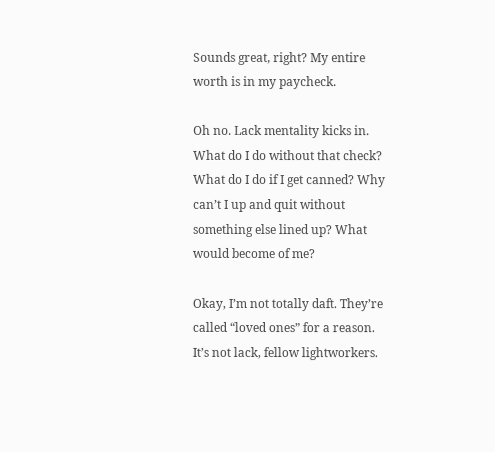Sounds great, right? My entire worth is in my paycheck.

Oh no. Lack mentality kicks in. What do I do without that check? What do I do if I get canned? Why can’t I up and quit without something else lined up? What would become of me?

Okay, I’m not totally daft. They’re called “loved ones” for a reason. It’s not lack, fellow lightworkers.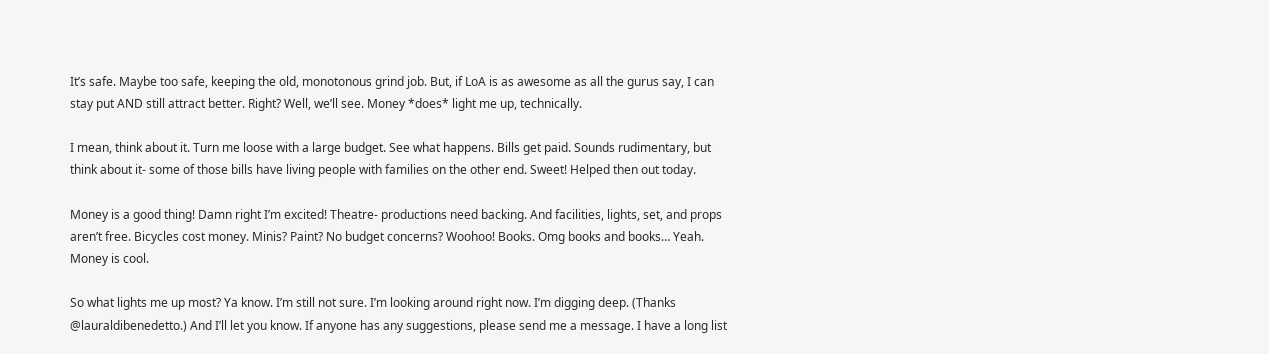It’s safe. Maybe too safe, keeping the old, monotonous grind job. But, if LoA is as awesome as all the gurus say, I can stay put AND still attract better. Right? Well, we’ll see. Money *does* light me up, technically.

I mean, think about it. Turn me loose with a large budget. See what happens. Bills get paid. Sounds rudimentary, but think about it- some of those bills have living people with families on the other end. Sweet! Helped then out today.

Money is a good thing! Damn right I’m excited! Theatre- productions need backing. And facilities, lights, set, and props aren’t free. Bicycles cost money. Minis? Paint? No budget concerns? Woohoo! Books. Omg books and books… Yeah. Money is cool.

So what lights me up most? Ya know. I’m still not sure. I’m looking around right now. I’m digging deep. (Thanks @lauraldibenedetto.) And I’ll let you know. If anyone has any suggestions, please send me a message. I have a long list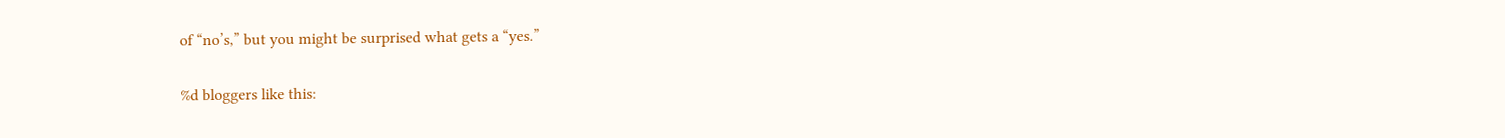of “no’s,” but you might be surprised what gets a “yes.”

%d bloggers like this: